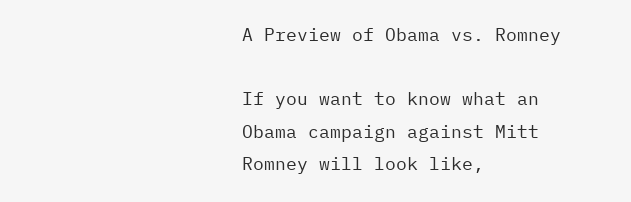A Preview of Obama vs. Romney

If you want to know what an Obama campaign against Mitt Romney will look like,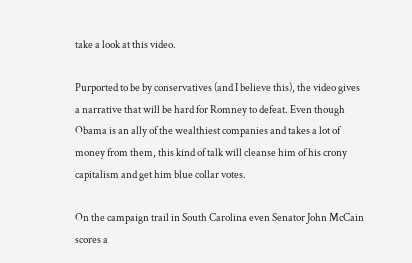take a look at this video.

Purported to be by conservatives (and I believe this), the video gives a narrative that will be hard for Romney to defeat. Even though Obama is an ally of the wealthiest companies and takes a lot of money from them, this kind of talk will cleanse him of his crony capitalism and get him blue collar votes.

On the campaign trail in South Carolina even Senator John McCain scores a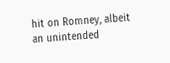hit on Romney, albeit an unintended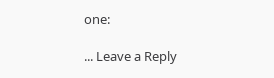one:

... Leave a Reply